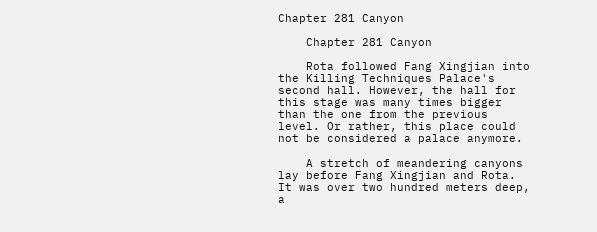Chapter 281 Canyon

    Chapter 281 Canyon

    Rota followed Fang Xingjian into the Killing Techniques Palace's second hall. However, the hall for this stage was many times bigger than the one from the previous level. Or rather, this place could not be considered a palace anymore.

    A stretch of meandering canyons lay before Fang Xingjian and Rota. It was over two hundred meters deep, a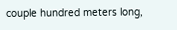couple hundred meters long,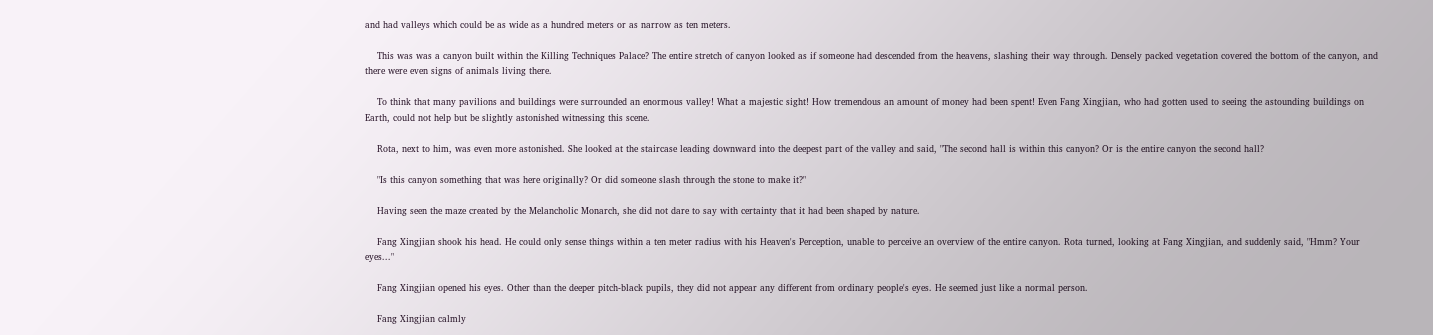and had valleys which could be as wide as a hundred meters or as narrow as ten meters.

    This was was a canyon built within the Killing Techniques Palace? The entire stretch of canyon looked as if someone had descended from the heavens, slashing their way through. Densely packed vegetation covered the bottom of the canyon, and there were even signs of animals living there.

    To think that many pavilions and buildings were surrounded an enormous valley! What a majestic sight! How tremendous an amount of money had been spent! Even Fang Xingjian, who had gotten used to seeing the astounding buildings on Earth, could not help but be slightly astonished witnessing this scene.

    Rota, next to him, was even more astonished. She looked at the staircase leading downward into the deepest part of the valley and said, "The second hall is within this canyon? Or is the entire canyon the second hall?

    "Is this canyon something that was here originally? Or did someone slash through the stone to make it?"

    Having seen the maze created by the Melancholic Monarch, she did not dare to say with certainty that it had been shaped by nature.

    Fang Xingjian shook his head. He could only sense things within a ten meter radius with his Heaven's Perception, unable to perceive an overview of the entire canyon. Rota turned, looking at Fang Xingjian, and suddenly said, "Hmm? Your eyes..."

    Fang Xingjian opened his eyes. Other than the deeper pitch-black pupils, they did not appear any different from ordinary people's eyes. He seemed just like a normal person.

    Fang Xingjian calmly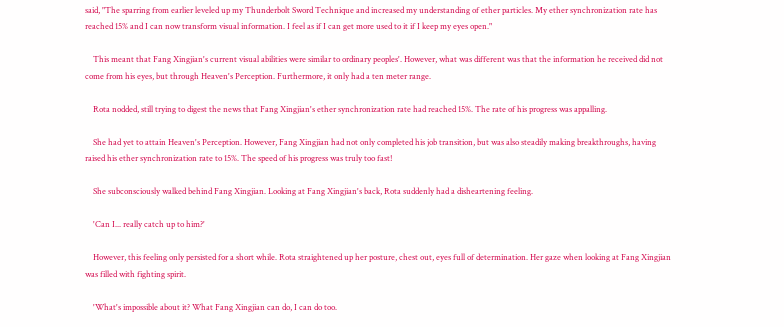said, "The sparring from earlier leveled up my Thunderbolt Sword Technique and increased my understanding of ether particles. My ether synchronization rate has reached 15% and I can now transform visual information. I feel as if I can get more used to it if I keep my eyes open."

    This meant that Fang Xingjian's current visual abilities were similar to ordinary peoples'. However, what was different was that the information he received did not come from his eyes, but through Heaven's Perception. Furthermore, it only had a ten meter range.

    Rota nodded, still trying to digest the news that Fang Xingjian's ether synchronization rate had reached 15%. The rate of his progress was appalling.

    She had yet to attain Heaven's Perception. However, Fang Xingjian had not only completed his job transition, but was also steadily making breakthroughs, having raised his ether synchronization rate to 15%. The speed of his progress was truly too fast!

    She subconsciously walked behind Fang Xingjian. Looking at Fang Xingjian's back, Rota suddenly had a disheartening feeling.

    'Can I... really catch up to him?'

    However, this feeling only persisted for a short while. Rota straightened up her posture, chest out, eyes full of determination. Her gaze when looking at Fang Xingjian was filled with fighting spirit.

    'What's impossible about it? What Fang Xingjian can do, I can do too.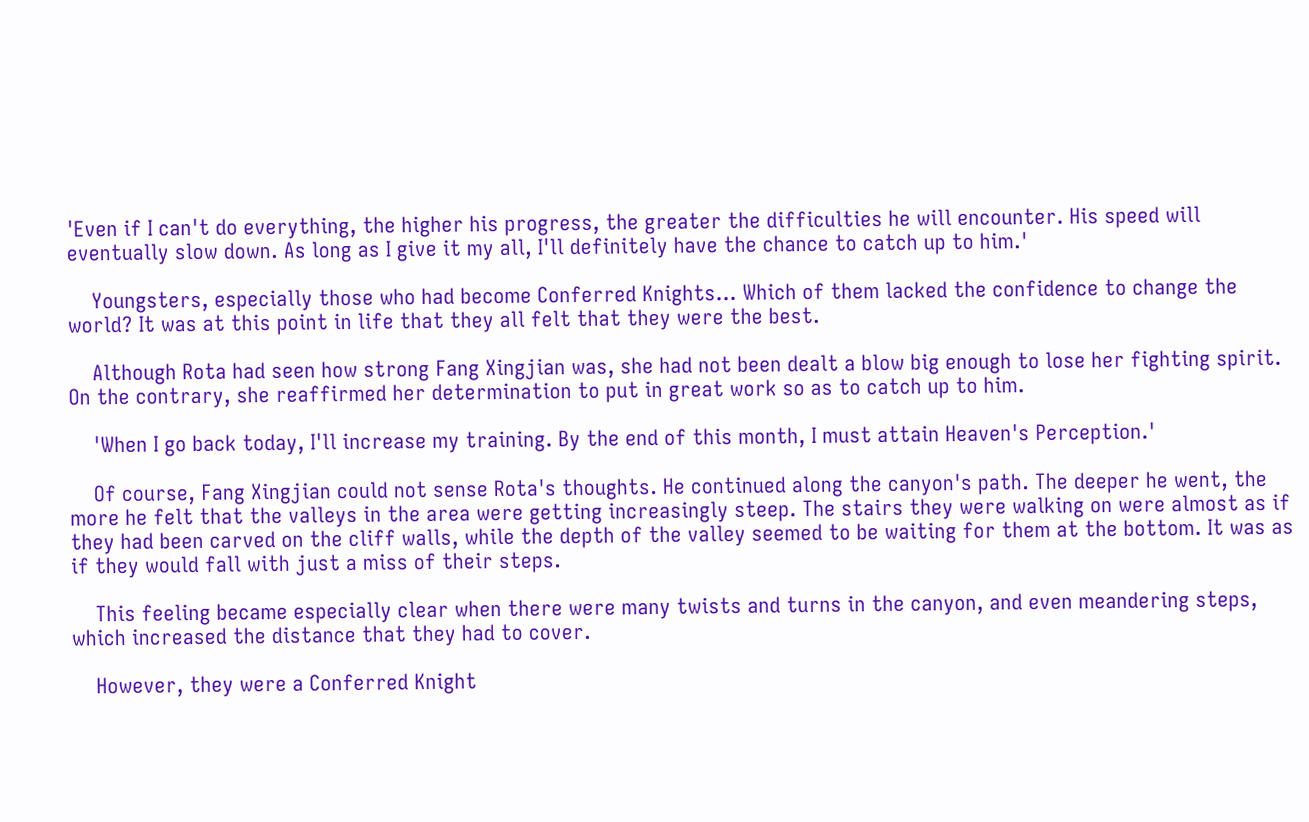'Even if I can't do everything, the higher his progress, the greater the difficulties he will encounter. His speed will eventually slow down. As long as I give it my all, I'll definitely have the chance to catch up to him.'

    Youngsters, especially those who had become Conferred Knights... Which of them lacked the confidence to change the world? It was at this point in life that they all felt that they were the best.

    Although Rota had seen how strong Fang Xingjian was, she had not been dealt a blow big enough to lose her fighting spirit. On the contrary, she reaffirmed her determination to put in great work so as to catch up to him.

    'When I go back today, I'll increase my training. By the end of this month, I must attain Heaven's Perception.'

    Of course, Fang Xingjian could not sense Rota's thoughts. He continued along the canyon's path. The deeper he went, the more he felt that the valleys in the area were getting increasingly steep. The stairs they were walking on were almost as if they had been carved on the cliff walls, while the depth of the valley seemed to be waiting for them at the bottom. It was as if they would fall with just a miss of their steps.

    This feeling became especially clear when there were many twists and turns in the canyon, and even meandering steps, which increased the distance that they had to cover.

    However, they were a Conferred Knight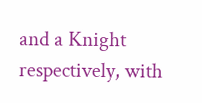and a Knight respectively, with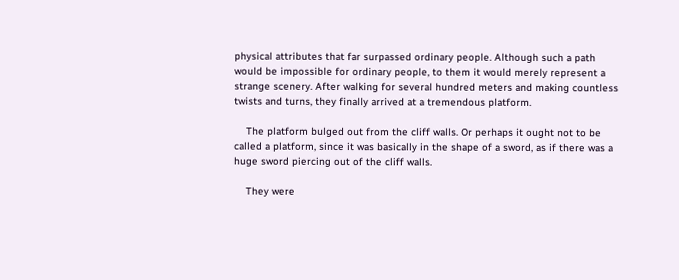physical attributes that far surpassed ordinary people. Although such a path would be impossible for ordinary people, to them it would merely represent a strange scenery. After walking for several hundred meters and making countless twists and turns, they finally arrived at a tremendous platform.

    The platform bulged out from the cliff walls. Or perhaps it ought not to be called a platform, since it was basically in the shape of a sword, as if there was a huge sword piercing out of the cliff walls.

    They were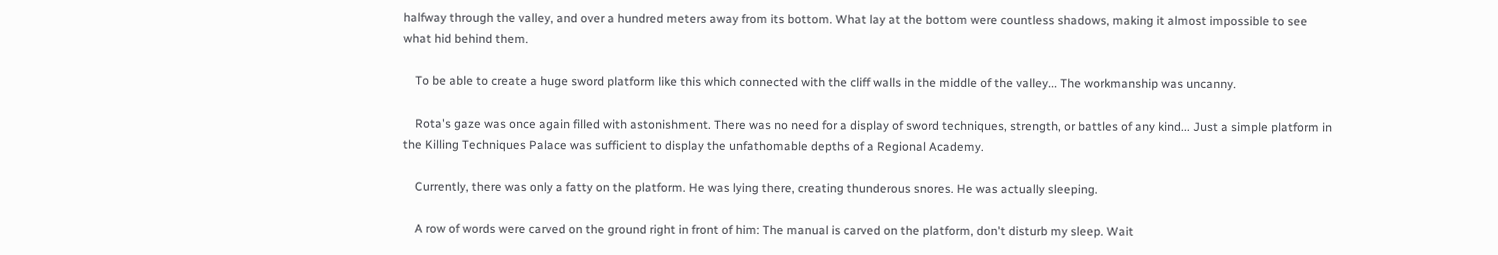halfway through the valley, and over a hundred meters away from its bottom. What lay at the bottom were countless shadows, making it almost impossible to see what hid behind them.

    To be able to create a huge sword platform like this which connected with the cliff walls in the middle of the valley... The workmanship was uncanny.

    Rota's gaze was once again filled with astonishment. There was no need for a display of sword techniques, strength, or battles of any kind... Just a simple platform in the Killing Techniques Palace was sufficient to display the unfathomable depths of a Regional Academy.

    Currently, there was only a fatty on the platform. He was lying there, creating thunderous snores. He was actually sleeping.

    A row of words were carved on the ground right in front of him: The manual is carved on the platform, don't disturb my sleep. Wait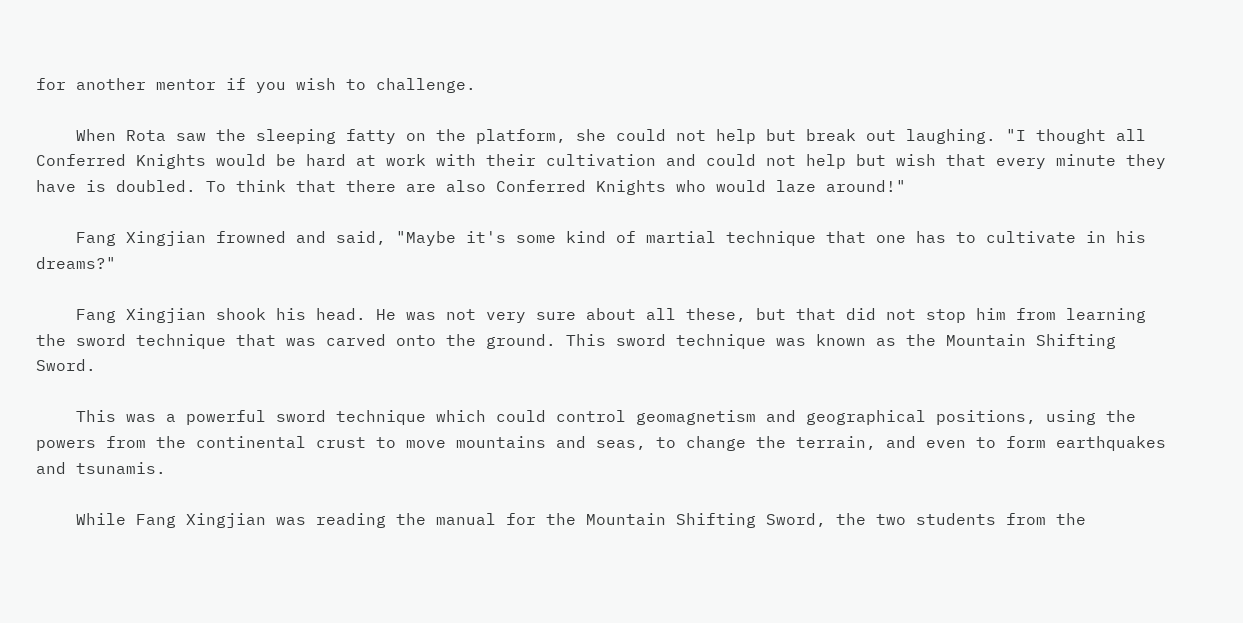for another mentor if you wish to challenge.

    When Rota saw the sleeping fatty on the platform, she could not help but break out laughing. "I thought all Conferred Knights would be hard at work with their cultivation and could not help but wish that every minute they have is doubled. To think that there are also Conferred Knights who would laze around!"

    Fang Xingjian frowned and said, "Maybe it's some kind of martial technique that one has to cultivate in his dreams?"

    Fang Xingjian shook his head. He was not very sure about all these, but that did not stop him from learning the sword technique that was carved onto the ground. This sword technique was known as the Mountain Shifting Sword.

    This was a powerful sword technique which could control geomagnetism and geographical positions, using the powers from the continental crust to move mountains and seas, to change the terrain, and even to form earthquakes and tsunamis.

    While Fang Xingjian was reading the manual for the Mountain Shifting Sword, the two students from the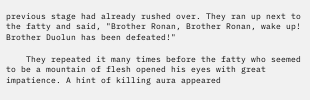previous stage had already rushed over. They ran up next to the fatty and said, "Brother Ronan, Brother Ronan, wake up! Brother Duolun has been defeated!"

    They repeated it many times before the fatty who seemed to be a mountain of flesh opened his eyes with great impatience. A hint of killing aura appeared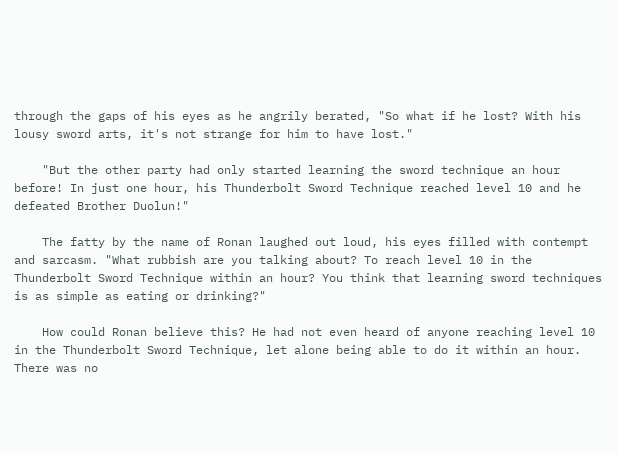through the gaps of his eyes as he angrily berated, "So what if he lost? With his lousy sword arts, it's not strange for him to have lost."

    "But the other party had only started learning the sword technique an hour before! In just one hour, his Thunderbolt Sword Technique reached level 10 and he defeated Brother Duolun!"

    The fatty by the name of Ronan laughed out loud, his eyes filled with contempt and sarcasm. "What rubbish are you talking about? To reach level 10 in the Thunderbolt Sword Technique within an hour? You think that learning sword techniques is as simple as eating or drinking?"

    How could Ronan believe this? He had not even heard of anyone reaching level 10 in the Thunderbolt Sword Technique, let alone being able to do it within an hour. There was no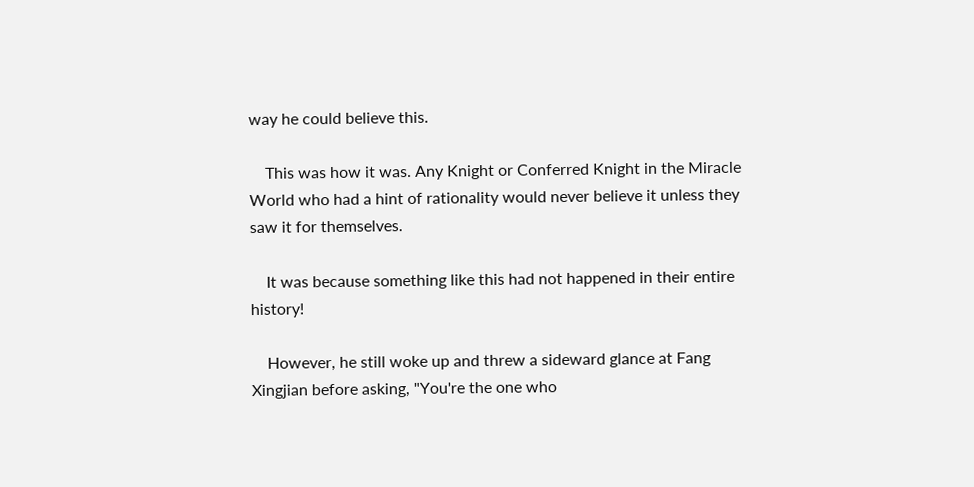way he could believe this.

    This was how it was. Any Knight or Conferred Knight in the Miracle World who had a hint of rationality would never believe it unless they saw it for themselves.

    It was because something like this had not happened in their entire history!

    However, he still woke up and threw a sideward glance at Fang Xingjian before asking, "You're the one who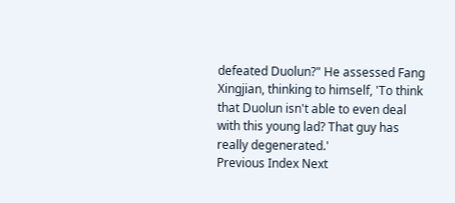defeated Duolun?" He assessed Fang Xingjian, thinking to himself, 'To think that Duolun isn't able to even deal with this young lad? That guy has really degenerated.'
Previous Index Next